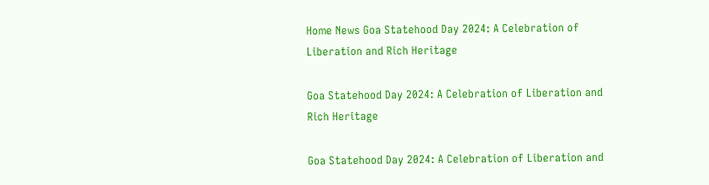Home News Goa Statehood Day 2024: A Celebration of Liberation and Rich Heritage

Goa Statehood Day 2024: A Celebration of Liberation and Rich Heritage

Goa Statehood Day 2024: A Celebration of Liberation and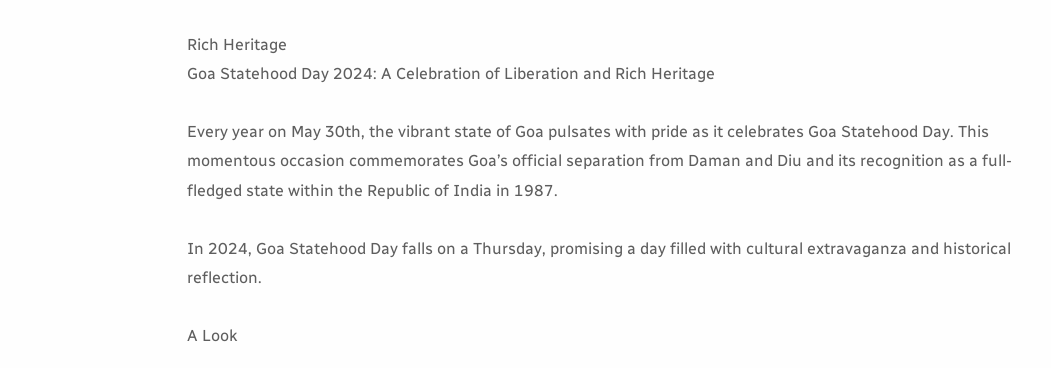Rich Heritage
Goa Statehood Day 2024: A Celebration of Liberation and Rich Heritage

Every year on May 30th, the vibrant state of Goa pulsates with pride as it celebrates Goa Statehood Day. This momentous occasion commemorates Goa’s official separation from Daman and Diu and its recognition as a full-fledged state within the Republic of India in 1987.

In 2024, Goa Statehood Day falls on a Thursday, promising a day filled with cultural extravaganza and historical reflection.

A Look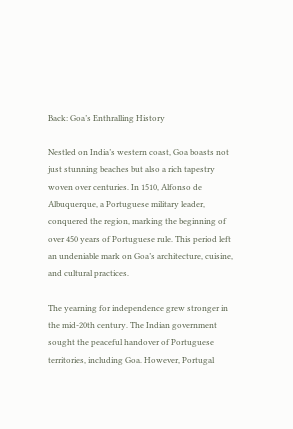Back: Goa’s Enthralling History

Nestled on India’s western coast, Goa boasts not just stunning beaches but also a rich tapestry woven over centuries. In 1510, Alfonso de Albuquerque, a Portuguese military leader, conquered the region, marking the beginning of over 450 years of Portuguese rule. This period left an undeniable mark on Goa’s architecture, cuisine, and cultural practices.

The yearning for independence grew stronger in the mid-20th century. The Indian government sought the peaceful handover of Portuguese territories, including Goa. However, Portugal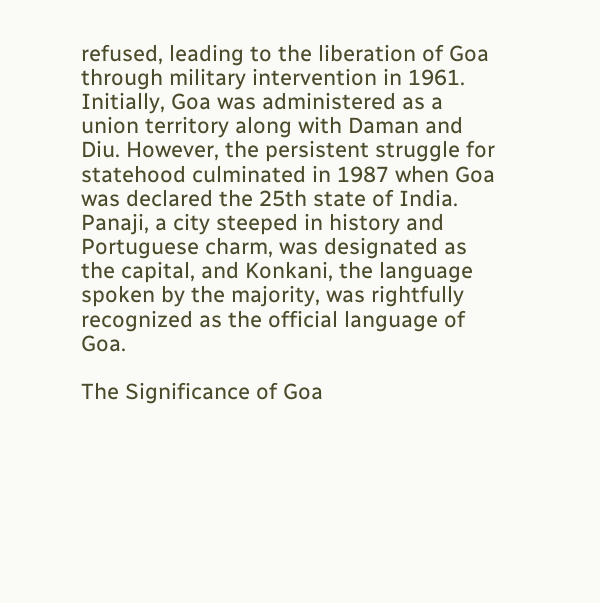refused, leading to the liberation of Goa through military intervention in 1961. Initially, Goa was administered as a union territory along with Daman and Diu. However, the persistent struggle for statehood culminated in 1987 when Goa was declared the 25th state of India. Panaji, a city steeped in history and Portuguese charm, was designated as the capital, and Konkani, the language spoken by the majority, was rightfully recognized as the official language of Goa.

The Significance of Goa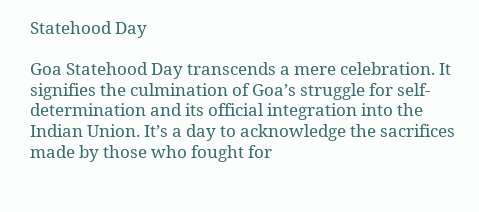Statehood Day

Goa Statehood Day transcends a mere celebration. It signifies the culmination of Goa’s struggle for self-determination and its official integration into the Indian Union. It’s a day to acknowledge the sacrifices made by those who fought for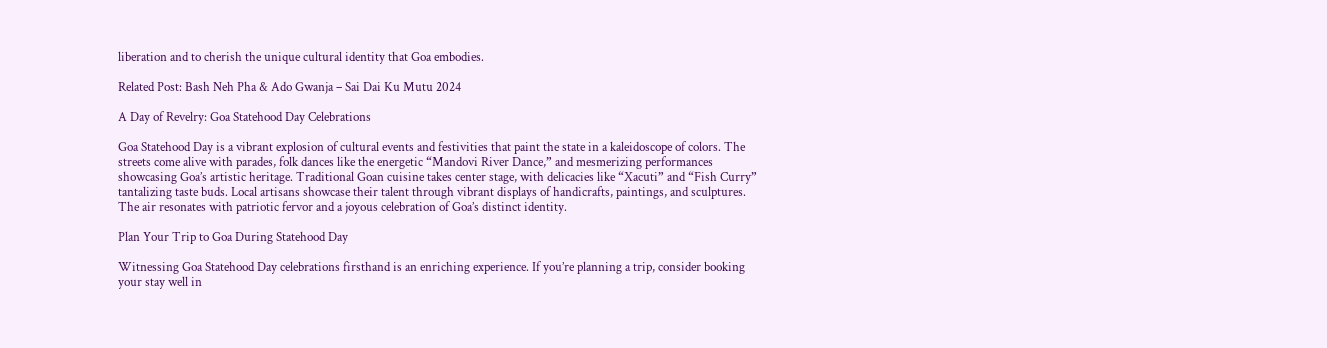liberation and to cherish the unique cultural identity that Goa embodies.

Related Post: Bash Neh Pha & Ado Gwanja – Sai Dai Ku Mutu 2024

A Day of Revelry: Goa Statehood Day Celebrations

Goa Statehood Day is a vibrant explosion of cultural events and festivities that paint the state in a kaleidoscope of colors. The streets come alive with parades, folk dances like the energetic “Mandovi River Dance,” and mesmerizing performances showcasing Goa’s artistic heritage. Traditional Goan cuisine takes center stage, with delicacies like “Xacuti” and “Fish Curry” tantalizing taste buds. Local artisans showcase their talent through vibrant displays of handicrafts, paintings, and sculptures. The air resonates with patriotic fervor and a joyous celebration of Goa’s distinct identity.

Plan Your Trip to Goa During Statehood Day

Witnessing Goa Statehood Day celebrations firsthand is an enriching experience. If you’re planning a trip, consider booking your stay well in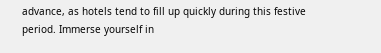advance, as hotels tend to fill up quickly during this festive period. Immerse yourself in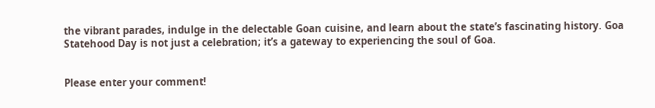the vibrant parades, indulge in the delectable Goan cuisine, and learn about the state’s fascinating history. Goa Statehood Day is not just a celebration; it’s a gateway to experiencing the soul of Goa.


Please enter your comment!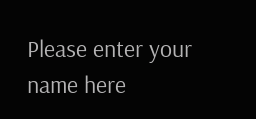Please enter your name here